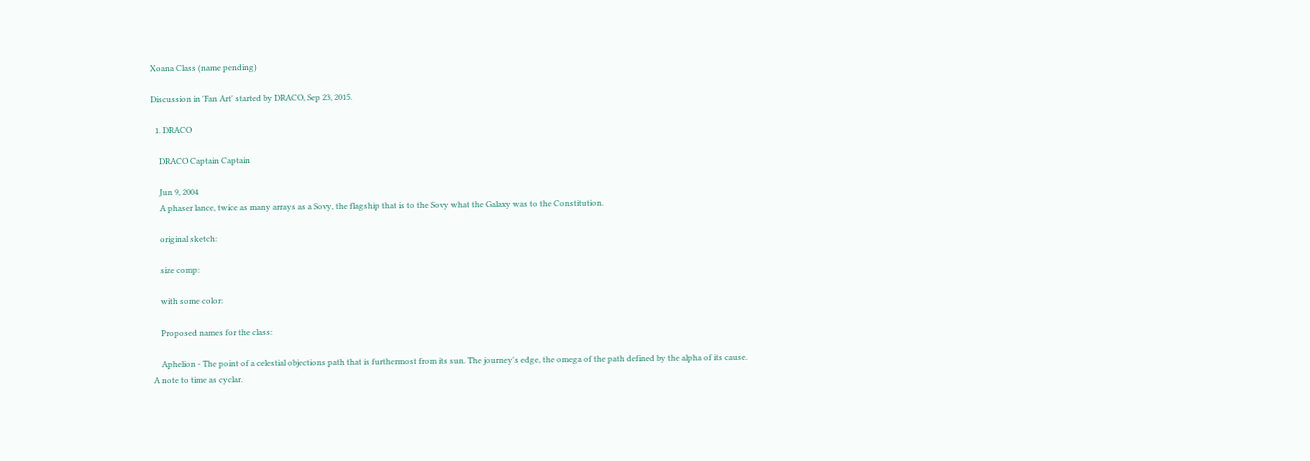Xoana Class (name pending)

Discussion in 'Fan Art' started by DRACO, Sep 23, 2015.

  1. DRACO

    DRACO Captain Captain

    Jun 9, 2004
    A phaser lance, twice as many arrays as a Sovy, the flagship that is to the Sovy what the Galaxy was to the Constitution.

    original sketch:

    size comp:

    with some color:

    Proposed names for the class:

    Aphelion - The point of a celestial objections path that is furthermost from its sun. The journey's edge, the omega of the path defined by the alpha of its cause. A note to time as cyclar.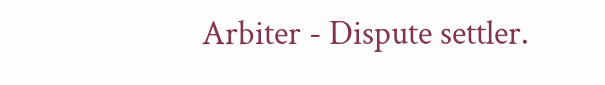Arbiter - Dispute settler.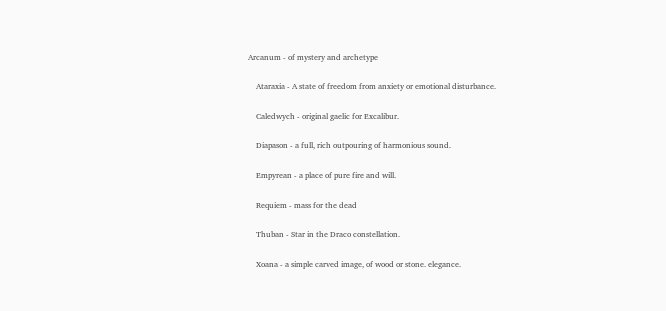Arcanum - of mystery and archetype

    Ataraxia - A state of freedom from anxiety or emotional disturbance.

    Caledwych - original gaelic for Excalibur.

    Diapason - a full, rich outpouring of harmonious sound.

    Empyrean - a place of pure fire and will.

    Requiem - mass for the dead

    Thuban - Star in the Draco constellation.

    Xoana - a simple carved image, of wood or stone. elegance.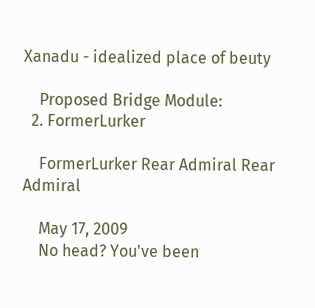Xanadu - idealized place of beuty

    Proposed Bridge Module:
  2. FormerLurker

    FormerLurker Rear Admiral Rear Admiral

    May 17, 2009
    No head? You've been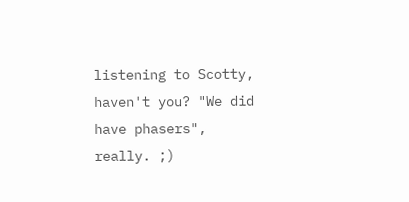listening to Scotty, haven't you? "We did have phasers", really. ;)